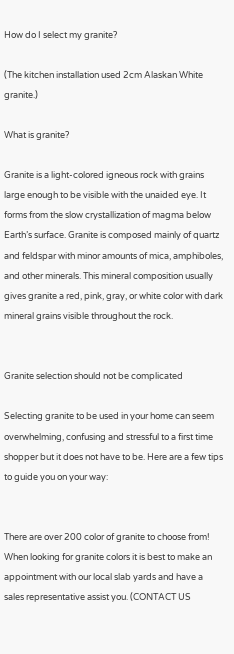How do I select my granite?

(The kitchen installation used 2cm Alaskan White granite.)

What is granite?

Granite is a light-colored igneous rock with grains large enough to be visible with the unaided eye. It forms from the slow crystallization of magma below Earth’s surface. Granite is composed mainly of quartz and feldspar with minor amounts of mica, amphiboles, and other minerals. This mineral composition usually gives granite a red, pink, gray, or white color with dark mineral grains visible throughout the rock.


Granite selection should not be complicated

Selecting granite to be used in your home can seem overwhelming, confusing and stressful to a first time shopper but it does not have to be. Here are a few tips to guide you on your way:


There are over 200 color of granite to choose from! When looking for granite colors it is best to make an appointment with our local slab yards and have a sales representative assist you. (CONTACT US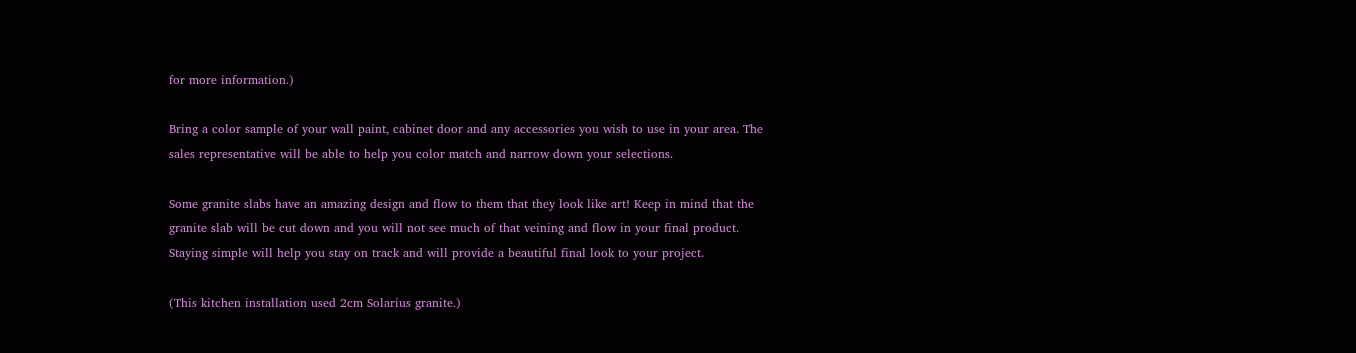for more information.)

Bring a color sample of your wall paint, cabinet door and any accessories you wish to use in your area. The sales representative will be able to help you color match and narrow down your selections.

Some granite slabs have an amazing design and flow to them that they look like art! Keep in mind that the granite slab will be cut down and you will not see much of that veining and flow in your final product. Staying simple will help you stay on track and will provide a beautiful final look to your project.

(This kitchen installation used 2cm Solarius granite.)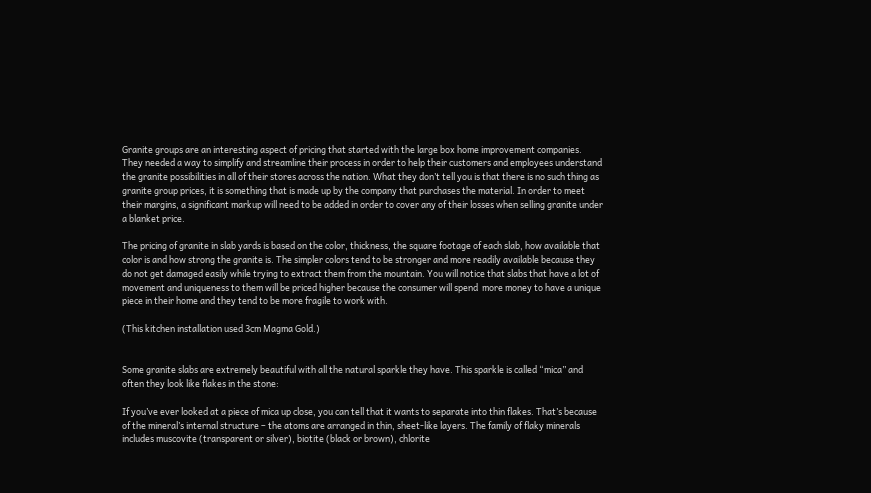Granite groups are an interesting aspect of pricing that started with the large box home improvement companies. They needed a way to simplify and streamline their process in order to help their customers and employees understand the granite possibilities in all of their stores across the nation. What they don’t tell you is that there is no such thing as granite group prices, it is something that is made up by the company that purchases the material. In order to meet their margins, a significant markup will need to be added in order to cover any of their losses when selling granite under a blanket price.

The pricing of granite in slab yards is based on the color, thickness, the square footage of each slab, how available that color is and how strong the granite is. The simpler colors tend to be stronger and more readily available because they do not get damaged easily while trying to extract them from the mountain. You will notice that slabs that have a lot of movement and uniqueness to them will be priced higher because the consumer will spend  more money to have a unique piece in their home and they tend to be more fragile to work with.

(This kitchen installation used 3cm Magma Gold.)


Some granite slabs are extremely beautiful with all the natural sparkle they have. This sparkle is called “mica” and often they look like flakes in the stone:

If you’ve ever looked at a piece of mica up close, you can tell that it wants to separate into thin flakes. That’s because of the mineral’s internal structure – the atoms are arranged in thin, sheet-like layers. The family of flaky minerals includes muscovite (transparent or silver), biotite (black or brown), chlorite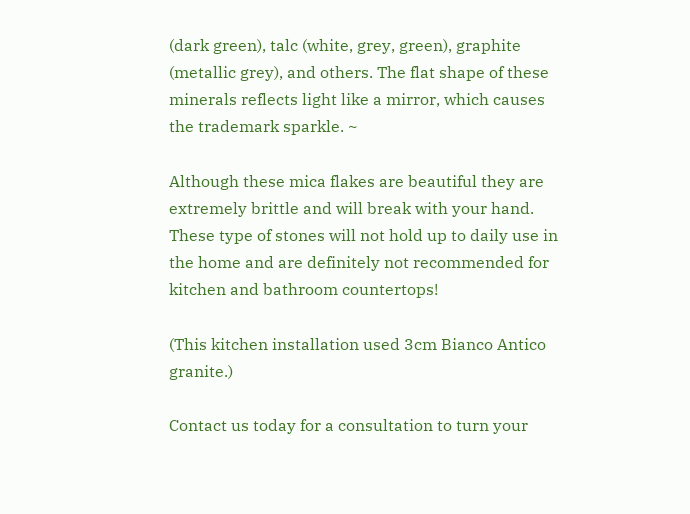(dark green), talc (white, grey, green), graphite (metallic grey), and others. The flat shape of these minerals reflects light like a mirror, which causes the trademark sparkle. ~

Although these mica flakes are beautiful they are extremely brittle and will break with your hand. These type of stones will not hold up to daily use in the home and are definitely not recommended for kitchen and bathroom countertops!

(This kitchen installation used 3cm Bianco Antico granite.)

Contact us today for a consultation to turn your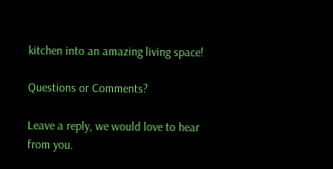kitchen into an amazing living space!

Questions or Comments?

Leave a reply, we would love to hear from you.